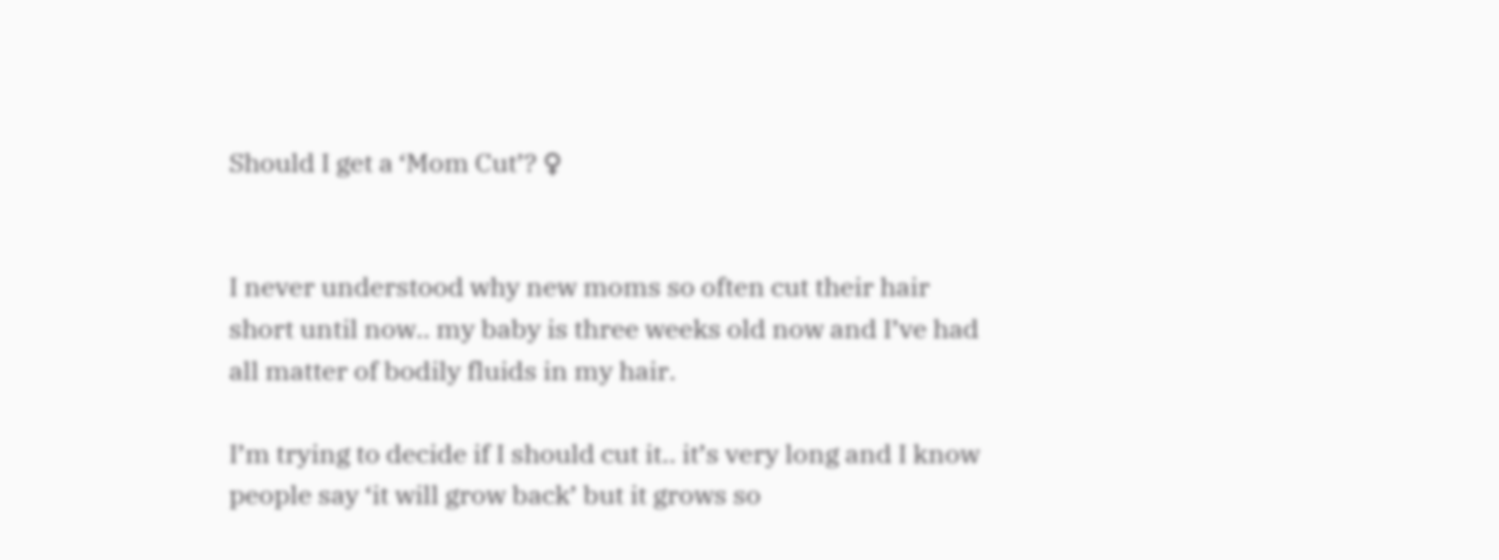Should I get a ‘Mom Cut’? ♀


I never understood why new moms so often cut their hair short until now.. my baby is three weeks old now and I’ve had all matter of bodily fluids in my hair.

I’m trying to decide if I should cut it.. it’s very long and I know people say ‘it will grow back’ but it grows so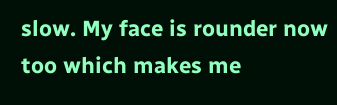slow. My face is rounder now too which makes me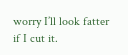worry I’ll look fatter if I cut it.